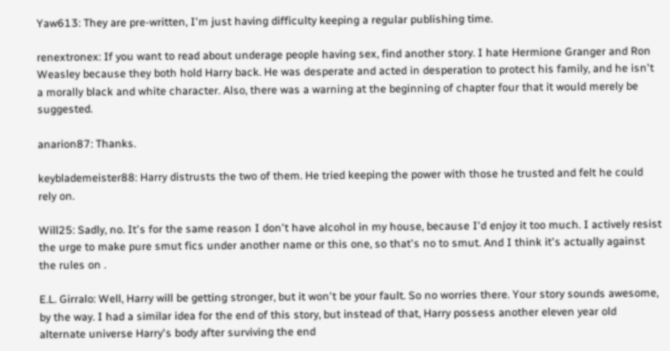Yaw613: They are pre-written, I'm just having difficulty keeping a regular publishing time.

renextronex: If you want to read about underage people having sex, find another story. I hate Hermione Granger and Ron Weasley because they both hold Harry back. He was desperate and acted in desperation to protect his family, and he isn't a morally black and white character. Also, there was a warning at the beginning of chapter four that it would merely be suggested.

anarion87: Thanks.

keyblademeister88: Harry distrusts the two of them. He tried keeping the power with those he trusted and felt he could rely on.

Will25: Sadly, no. It's for the same reason I don't have alcohol in my house, because I'd enjoy it too much. I actively resist the urge to make pure smut fics under another name or this one, so that's no to smut. And I think it's actually against the rules on .

E.L. Girralo: Well, Harry will be getting stronger, but it won't be your fault. So no worries there. Your story sounds awesome, by the way. I had a similar idea for the end of this story, but instead of that, Harry possess another eleven year old alternate universe Harry's body after surviving the end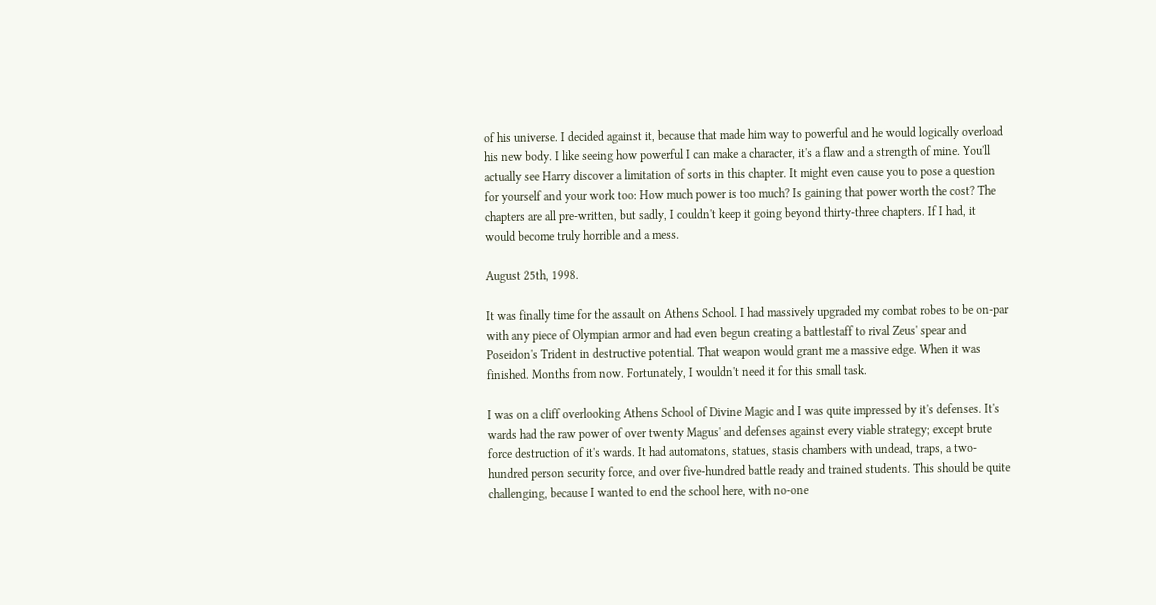of his universe. I decided against it, because that made him way to powerful and he would logically overload his new body. I like seeing how powerful I can make a character, it's a flaw and a strength of mine. You'll actually see Harry discover a limitation of sorts in this chapter. It might even cause you to pose a question for yourself and your work too: How much power is too much? Is gaining that power worth the cost? The chapters are all pre-written, but sadly, I couldn't keep it going beyond thirty-three chapters. If I had, it would become truly horrible and a mess.

August 25th, 1998.

It was finally time for the assault on Athens School. I had massively upgraded my combat robes to be on-par with any piece of Olympian armor and had even begun creating a battlestaff to rival Zeus' spear and Poseidon's Trident in destructive potential. That weapon would grant me a massive edge. When it was finished. Months from now. Fortunately, I wouldn't need it for this small task.

I was on a cliff overlooking Athens School of Divine Magic and I was quite impressed by it's defenses. It's wards had the raw power of over twenty Magus' and defenses against every viable strategy; except brute force destruction of it's wards. It had automatons, statues, stasis chambers with undead, traps, a two-hundred person security force, and over five-hundred battle ready and trained students. This should be quite challenging, because I wanted to end the school here, with no-one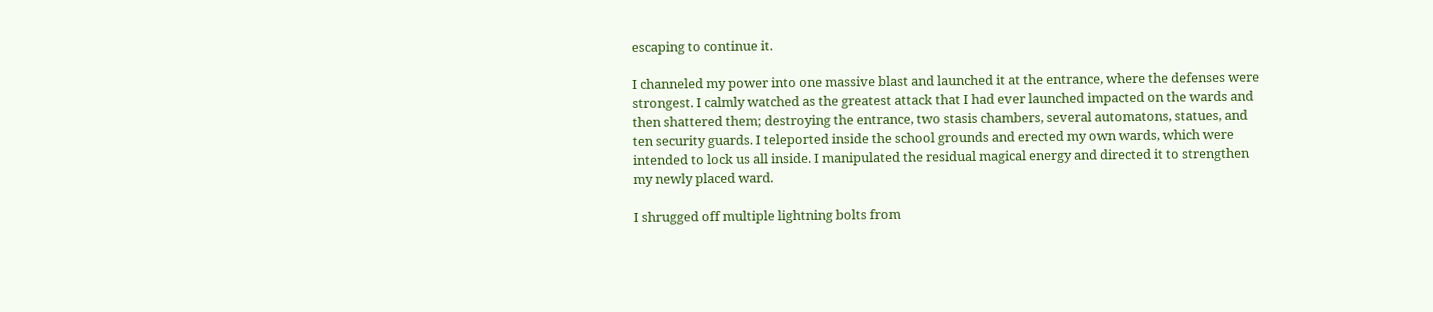escaping to continue it.

I channeled my power into one massive blast and launched it at the entrance, where the defenses were strongest. I calmly watched as the greatest attack that I had ever launched impacted on the wards and then shattered them; destroying the entrance, two stasis chambers, several automatons, statues, and ten security guards. I teleported inside the school grounds and erected my own wards, which were intended to lock us all inside. I manipulated the residual magical energy and directed it to strengthen my newly placed ward.

I shrugged off multiple lightning bolts from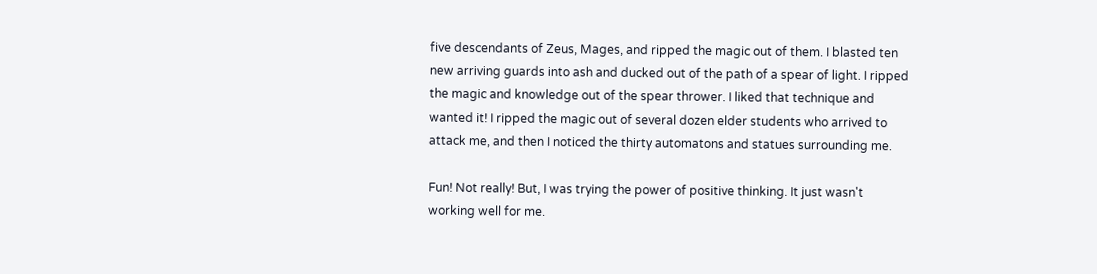five descendants of Zeus, Mages, and ripped the magic out of them. I blasted ten new arriving guards into ash and ducked out of the path of a spear of light. I ripped the magic and knowledge out of the spear thrower. I liked that technique and wanted it! I ripped the magic out of several dozen elder students who arrived to attack me, and then I noticed the thirty automatons and statues surrounding me.

Fun! Not really! But, I was trying the power of positive thinking. It just wasn't working well for me.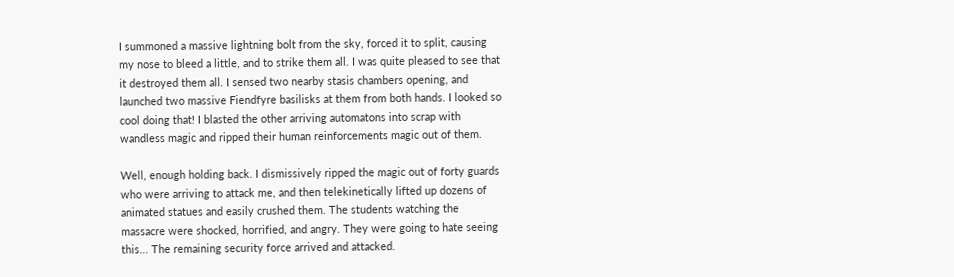I summoned a massive lightning bolt from the sky, forced it to split, causing my nose to bleed a little, and to strike them all. I was quite pleased to see that it destroyed them all. I sensed two nearby stasis chambers opening, and launched two massive Fiendfyre basilisks at them from both hands. I looked so cool doing that! I blasted the other arriving automatons into scrap with wandless magic and ripped their human reinforcements magic out of them.

Well, enough holding back. I dismissively ripped the magic out of forty guards who were arriving to attack me, and then telekinetically lifted up dozens of animated statues and easily crushed them. The students watching the massacre were shocked, horrified, and angry. They were going to hate seeing this... The remaining security force arrived and attacked.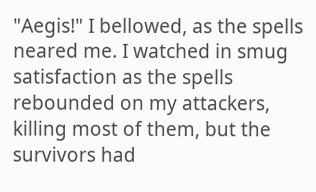"Aegis!" I bellowed, as the spells neared me. I watched in smug satisfaction as the spells rebounded on my attackers, killing most of them, but the survivors had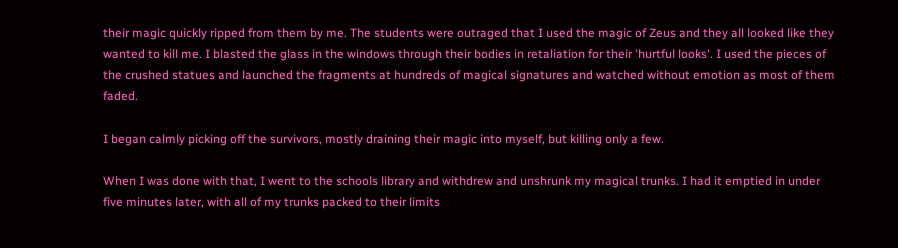their magic quickly ripped from them by me. The students were outraged that I used the magic of Zeus and they all looked like they wanted to kill me. I blasted the glass in the windows through their bodies in retaliation for their 'hurtful looks'. I used the pieces of the crushed statues and launched the fragments at hundreds of magical signatures and watched without emotion as most of them faded.

I began calmly picking off the survivors, mostly draining their magic into myself, but killing only a few.

When I was done with that, I went to the schools library and withdrew and unshrunk my magical trunks. I had it emptied in under five minutes later, with all of my trunks packed to their limits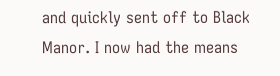and quickly sent off to Black Manor. I now had the means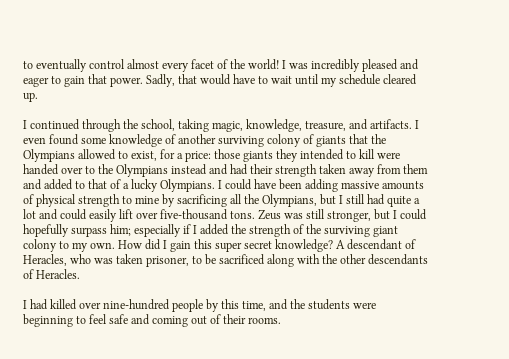to eventually control almost every facet of the world! I was incredibly pleased and eager to gain that power. Sadly, that would have to wait until my schedule cleared up.

I continued through the school, taking magic, knowledge, treasure, and artifacts. I even found some knowledge of another surviving colony of giants that the Olympians allowed to exist, for a price: those giants they intended to kill were handed over to the Olympians instead and had their strength taken away from them and added to that of a lucky Olympians. I could have been adding massive amounts of physical strength to mine by sacrificing all the Olympians, but I still had quite a lot and could easily lift over five-thousand tons. Zeus was still stronger, but I could hopefully surpass him; especially if I added the strength of the surviving giant colony to my own. How did I gain this super secret knowledge? A descendant of Heracles, who was taken prisoner, to be sacrificed along with the other descendants of Heracles.

I had killed over nine-hundred people by this time, and the students were beginning to feel safe and coming out of their rooms.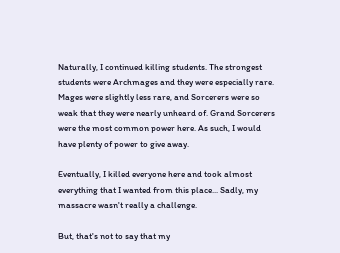Naturally, I continued killing students. The strongest students were Archmages and they were especially rare. Mages were slightly less rare, and Sorcerers were so weak that they were nearly unheard of. Grand Sorcerers were the most common power here. As such, I would have plenty of power to give away.

Eventually, I killed everyone here and took almost everything that I wanted from this place... Sadly, my massacre wasn't really a challenge.

But, that's not to say that my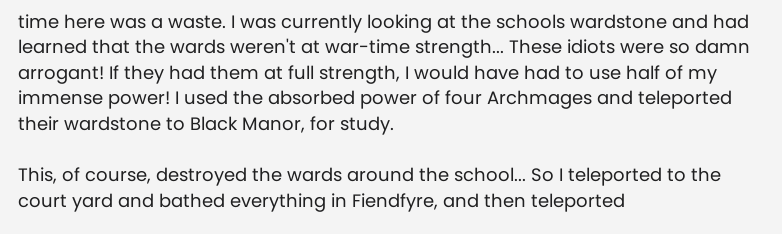time here was a waste. I was currently looking at the schools wardstone and had learned that the wards weren't at war-time strength... These idiots were so damn arrogant! If they had them at full strength, I would have had to use half of my immense power! I used the absorbed power of four Archmages and teleported their wardstone to Black Manor, for study.

This, of course, destroyed the wards around the school... So I teleported to the court yard and bathed everything in Fiendfyre, and then teleported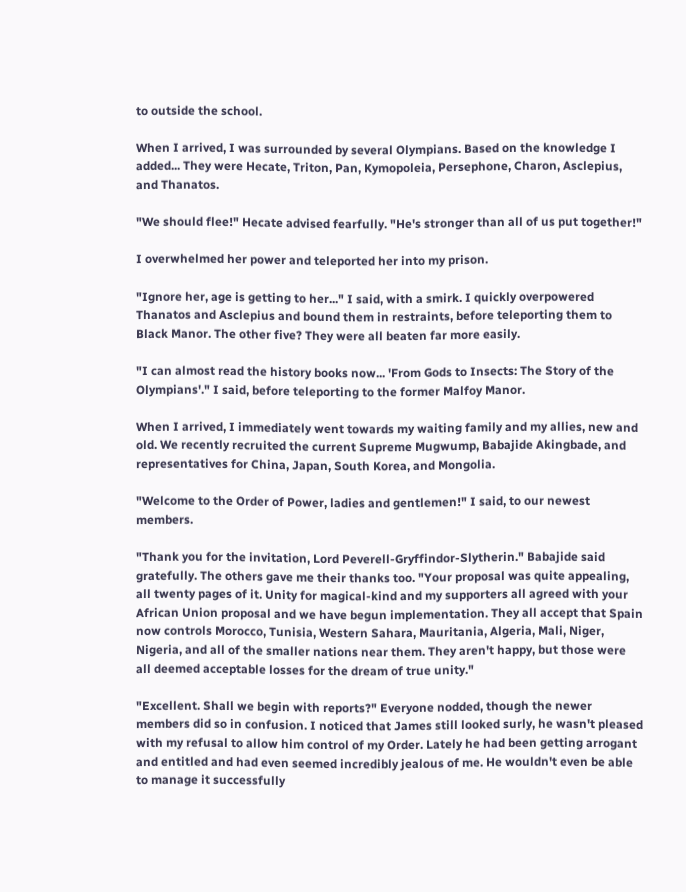to outside the school.

When I arrived, I was surrounded by several Olympians. Based on the knowledge I added... They were Hecate, Triton, Pan, Kymopoleia, Persephone, Charon, Asclepius, and Thanatos.

"We should flee!" Hecate advised fearfully. "He's stronger than all of us put together!"

I overwhelmed her power and teleported her into my prison.

"Ignore her, age is getting to her..." I said, with a smirk. I quickly overpowered Thanatos and Asclepius and bound them in restraints, before teleporting them to Black Manor. The other five? They were all beaten far more easily.

"I can almost read the history books now... 'From Gods to Insects: The Story of the Olympians'." I said, before teleporting to the former Malfoy Manor.

When I arrived, I immediately went towards my waiting family and my allies, new and old. We recently recruited the current Supreme Mugwump, Babajide Akingbade, and representatives for China, Japan, South Korea, and Mongolia.

"Welcome to the Order of Power, ladies and gentlemen!" I said, to our newest members.

"Thank you for the invitation, Lord Peverell-Gryffindor-Slytherin." Babajide said gratefully. The others gave me their thanks too. "Your proposal was quite appealing, all twenty pages of it. Unity for magical-kind and my supporters all agreed with your African Union proposal and we have begun implementation. They all accept that Spain now controls Morocco, Tunisia, Western Sahara, Mauritania, Algeria, Mali, Niger, Nigeria, and all of the smaller nations near them. They aren't happy, but those were all deemed acceptable losses for the dream of true unity."

"Excellent. Shall we begin with reports?" Everyone nodded, though the newer members did so in confusion. I noticed that James still looked surly, he wasn't pleased with my refusal to allow him control of my Order. Lately he had been getting arrogant and entitled and had even seemed incredibly jealous of me. He wouldn't even be able to manage it successfully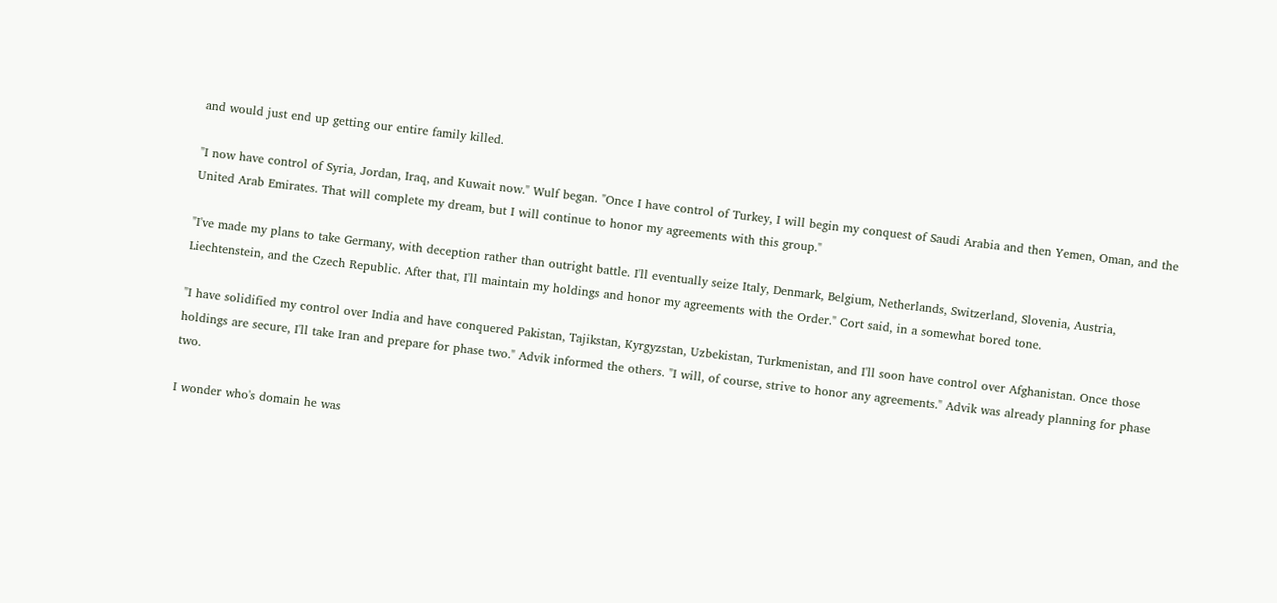and would just end up getting our entire family killed.

"I now have control of Syria, Jordan, Iraq, and Kuwait now." Wulf began. "Once I have control of Turkey, I will begin my conquest of Saudi Arabia and then Yemen, Oman, and the United Arab Emirates. That will complete my dream, but I will continue to honor my agreements with this group."

"I've made my plans to take Germany, with deception rather than outright battle. I'll eventually seize Italy, Denmark, Belgium, Netherlands, Switzerland, Slovenia, Austria, Liechtenstein, and the Czech Republic. After that, I'll maintain my holdings and honor my agreements with the Order." Cort said, in a somewhat bored tone.

"I have solidified my control over India and have conquered Pakistan, Tajikstan, Kyrgyzstan, Uzbekistan, Turkmenistan, and I'll soon have control over Afghanistan. Once those holdings are secure, I'll take Iran and prepare for phase two." Advik informed the others. "I will, of course, strive to honor any agreements." Advik was already planning for phase two.

I wonder who's domain he was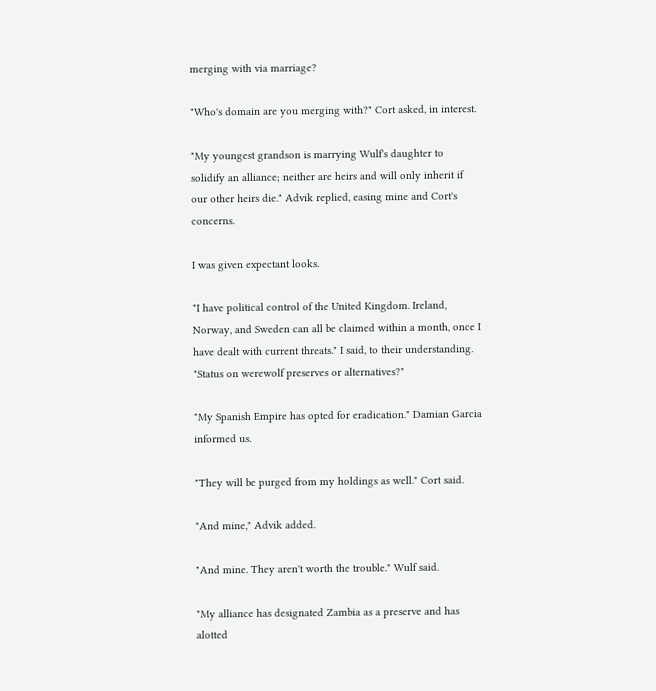merging with via marriage?

"Who's domain are you merging with?" Cort asked, in interest.

"My youngest grandson is marrying Wulf's daughter to solidify an alliance; neither are heirs and will only inherit if our other heirs die." Advik replied, easing mine and Cort's concerns.

I was given expectant looks.

"I have political control of the United Kingdom. Ireland, Norway, and Sweden can all be claimed within a month, once I have dealt with current threats." I said, to their understanding. "Status on werewolf preserves or alternatives?"

"My Spanish Empire has opted for eradication." Damian Garcia informed us.

"They will be purged from my holdings as well." Cort said.

"And mine," Advik added.

"And mine. They aren't worth the trouble." Wulf said.

"My alliance has designated Zambia as a preserve and has alotted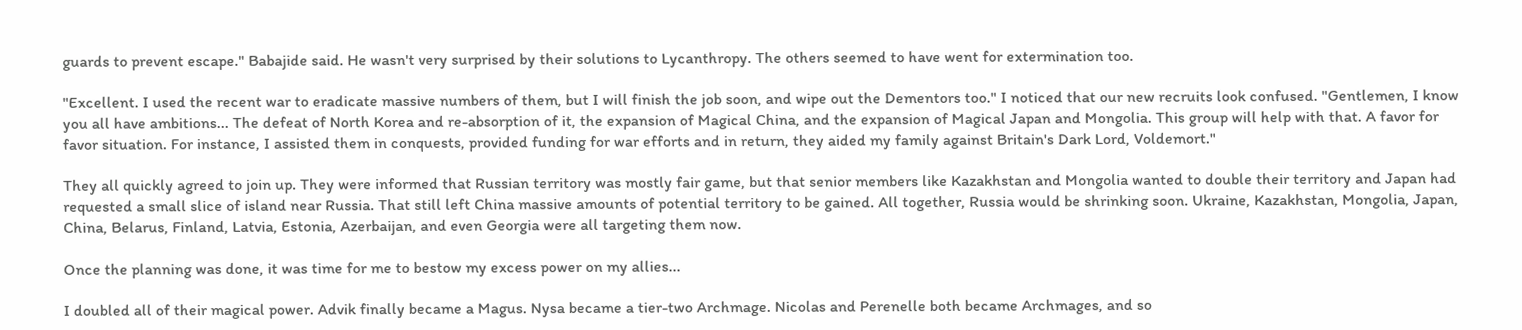guards to prevent escape." Babajide said. He wasn't very surprised by their solutions to Lycanthropy. The others seemed to have went for extermination too.

"Excellent. I used the recent war to eradicate massive numbers of them, but I will finish the job soon, and wipe out the Dementors too." I noticed that our new recruits look confused. "Gentlemen, I know you all have ambitions... The defeat of North Korea and re-absorption of it, the expansion of Magical China, and the expansion of Magical Japan and Mongolia. This group will help with that. A favor for favor situation. For instance, I assisted them in conquests, provided funding for war efforts and in return, they aided my family against Britain's Dark Lord, Voldemort."

They all quickly agreed to join up. They were informed that Russian territory was mostly fair game, but that senior members like Kazakhstan and Mongolia wanted to double their territory and Japan had requested a small slice of island near Russia. That still left China massive amounts of potential territory to be gained. All together, Russia would be shrinking soon. Ukraine, Kazakhstan, Mongolia, Japan, China, Belarus, Finland, Latvia, Estonia, Azerbaijan, and even Georgia were all targeting them now.

Once the planning was done, it was time for me to bestow my excess power on my allies...

I doubled all of their magical power. Advik finally became a Magus. Nysa became a tier-two Archmage. Nicolas and Perenelle both became Archmages, and so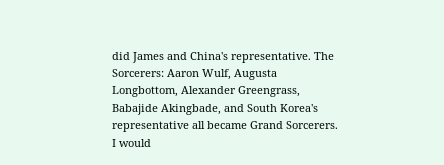did James and China's representative. The Sorcerers: Aaron Wulf, Augusta Longbottom, Alexander Greengrass, Babajide Akingbade, and South Korea's representative all became Grand Sorcerers. I would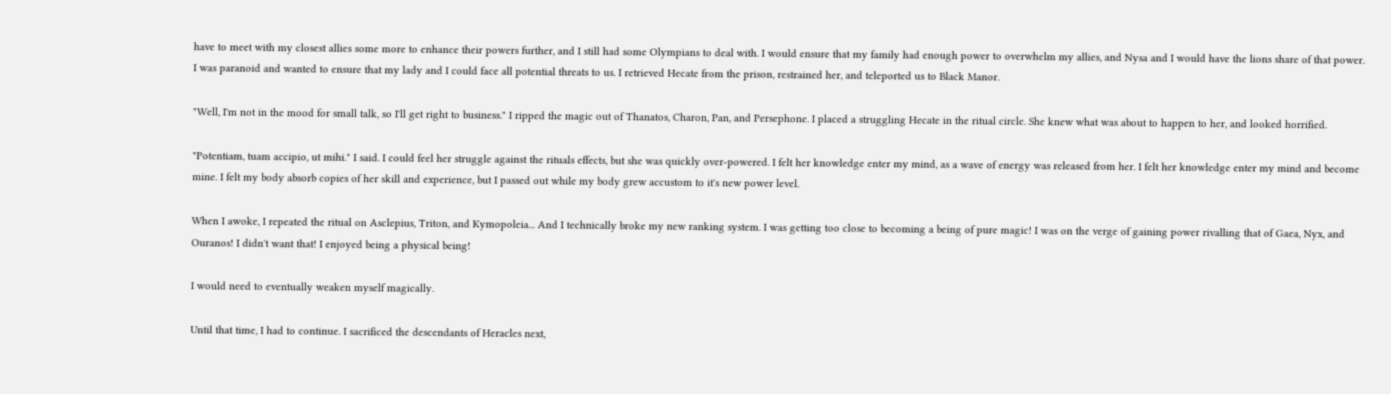have to meet with my closest allies some more to enhance their powers further, and I still had some Olympians to deal with. I would ensure that my family had enough power to overwhelm my allies, and Nysa and I would have the lions share of that power. I was paranoid and wanted to ensure that my lady and I could face all potential threats to us. I retrieved Hecate from the prison, restrained her, and teleported us to Black Manor.

"Well, I'm not in the mood for small talk, so I'll get right to business." I ripped the magic out of Thanatos, Charon, Pan, and Persephone. I placed a struggling Hecate in the ritual circle. She knew what was about to happen to her, and looked horrified.

"Potentiam, tuam accipio, ut mihi." I said. I could feel her struggle against the rituals effects, but she was quickly over-powered. I felt her knowledge enter my mind, as a wave of energy was released from her. I felt her knowledge enter my mind and become mine. I felt my body absorb copies of her skill and experience, but I passed out while my body grew accustom to it's new power level.

When I awoke, I repeated the ritual on Asclepius, Triton, and Kymopoleia... And I technically broke my new ranking system. I was getting too close to becoming a being of pure magic! I was on the verge of gaining power rivalling that of Gaea, Nyx, and Ouranos! I didn't want that! I enjoyed being a physical being!

I would need to eventually weaken myself magically.

Until that time, I had to continue. I sacrificed the descendants of Heracles next,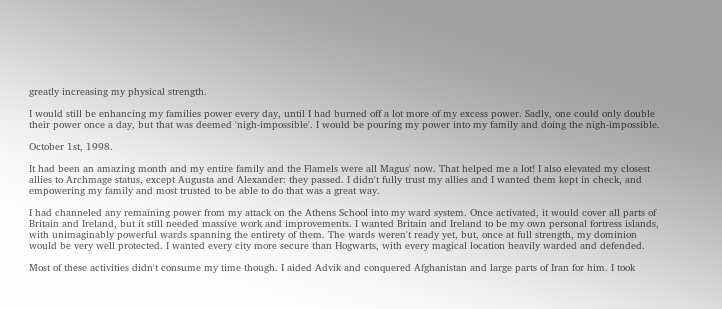greatly increasing my physical strength.

I would still be enhancing my families power every day, until I had burned off a lot more of my excess power. Sadly, one could only double their power once a day, but that was deemed 'nigh-impossible'. I would be pouring my power into my family and doing the nigh-impossible.

October 1st, 1998.

It had been an amazing month and my entire family and the Flamels were all Magus' now. That helped me a lot! I also elevated my closest allies to Archmage status, except Augusta and Alexander: they passed. I didn't fully trust my allies and I wanted them kept in check, and empowering my family and most trusted to be able to do that was a great way.

I had channeled any remaining power from my attack on the Athens School into my ward system. Once activated, it would cover all parts of Britain and Ireland, but it still needed massive work and improvements. I wanted Britain and Ireland to be my own personal fortress islands, with unimaginably powerful wards spanning the entirety of them. The wards weren't ready yet, but, once at full strength, my dominion would be very well protected. I wanted every city more secure than Hogwarts, with every magical location heavily warded and defended.

Most of these activities didn't consume my time though. I aided Advik and conquered Afghanistan and large parts of Iran for him. I took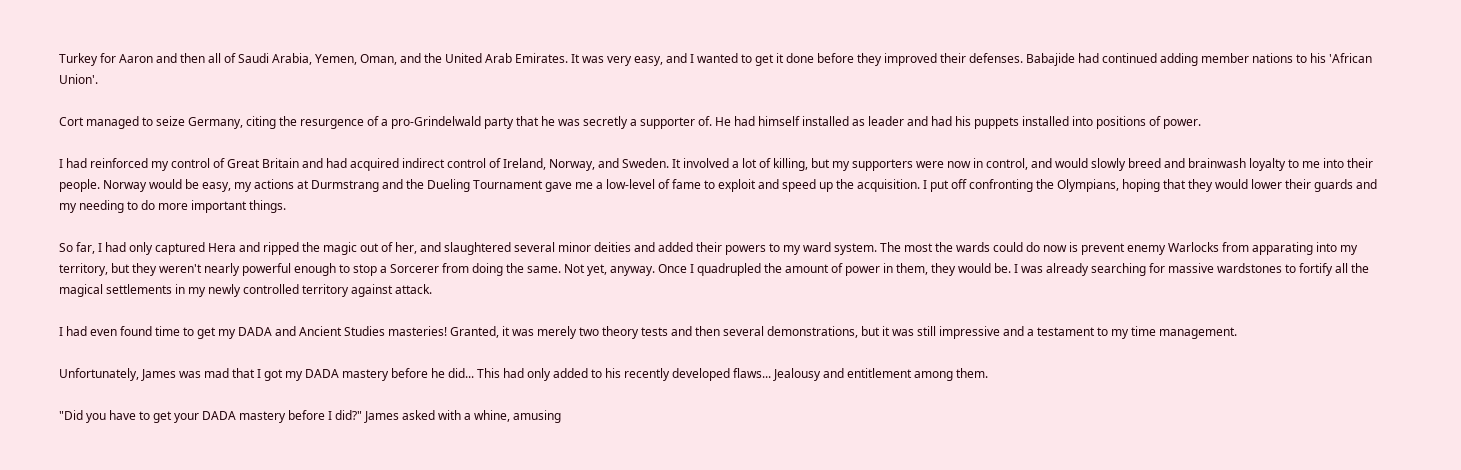Turkey for Aaron and then all of Saudi Arabia, Yemen, Oman, and the United Arab Emirates. It was very easy, and I wanted to get it done before they improved their defenses. Babajide had continued adding member nations to his 'African Union'.

Cort managed to seize Germany, citing the resurgence of a pro-Grindelwald party that he was secretly a supporter of. He had himself installed as leader and had his puppets installed into positions of power.

I had reinforced my control of Great Britain and had acquired indirect control of Ireland, Norway, and Sweden. It involved a lot of killing, but my supporters were now in control, and would slowly breed and brainwash loyalty to me into their people. Norway would be easy, my actions at Durmstrang and the Dueling Tournament gave me a low-level of fame to exploit and speed up the acquisition. I put off confronting the Olympians, hoping that they would lower their guards and my needing to do more important things.

So far, I had only captured Hera and ripped the magic out of her, and slaughtered several minor deities and added their powers to my ward system. The most the wards could do now is prevent enemy Warlocks from apparating into my territory, but they weren't nearly powerful enough to stop a Sorcerer from doing the same. Not yet, anyway. Once I quadrupled the amount of power in them, they would be. I was already searching for massive wardstones to fortify all the magical settlements in my newly controlled territory against attack.

I had even found time to get my DADA and Ancient Studies masteries! Granted, it was merely two theory tests and then several demonstrations, but it was still impressive and a testament to my time management.

Unfortunately, James was mad that I got my DADA mastery before he did... This had only added to his recently developed flaws... Jealousy and entitlement among them.

"Did you have to get your DADA mastery before I did?" James asked with a whine, amusing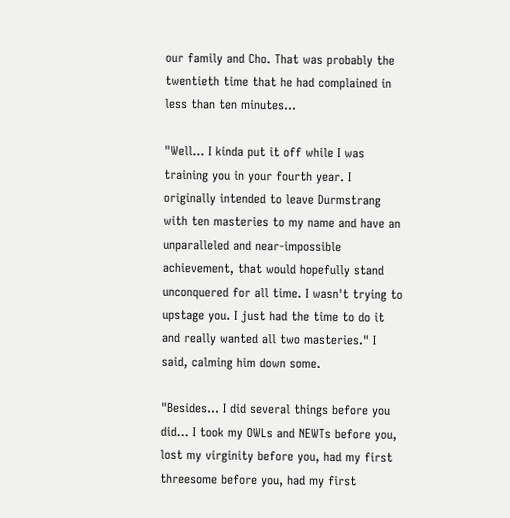our family and Cho. That was probably the twentieth time that he had complained in less than ten minutes...

"Well... I kinda put it off while I was training you in your fourth year. I originally intended to leave Durmstrang with ten masteries to my name and have an unparalleled and near-impossible achievement, that would hopefully stand unconquered for all time. I wasn't trying to upstage you. I just had the time to do it and really wanted all two masteries." I said, calming him down some.

"Besides... I did several things before you did... I took my OWLs and NEWTs before you, lost my virginity before you, had my first threesome before you, had my first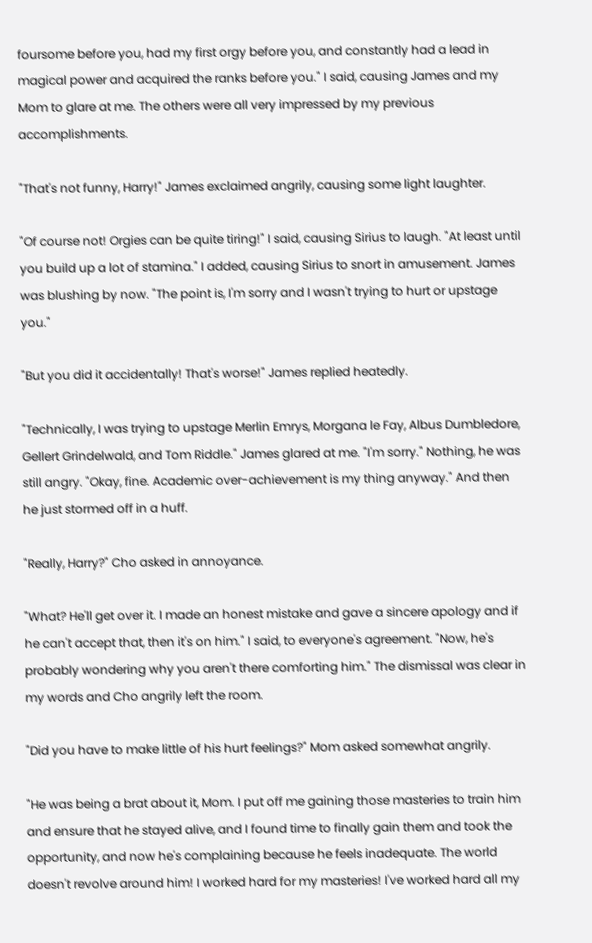foursome before you, had my first orgy before you, and constantly had a lead in magical power and acquired the ranks before you." I said, causing James and my Mom to glare at me. The others were all very impressed by my previous accomplishments.

"That's not funny, Harry!" James exclaimed angrily, causing some light laughter.

"Of course not! Orgies can be quite tiring!" I said, causing Sirius to laugh. "At least until you build up a lot of stamina." I added, causing Sirius to snort in amusement. James was blushing by now. "The point is, I'm sorry and I wasn't trying to hurt or upstage you."

"But you did it accidentally! That's worse!" James replied heatedly.

"Technically, I was trying to upstage Merlin Emrys, Morgana le Fay, Albus Dumbledore, Gellert Grindelwald, and Tom Riddle." James glared at me. "I'm sorry." Nothing, he was still angry. "Okay, fine. Academic over-achievement is my thing anyway." And then he just stormed off in a huff.

"Really, Harry?" Cho asked in annoyance.

"What? He'll get over it. I made an honest mistake and gave a sincere apology and if he can't accept that, then it's on him." I said, to everyone's agreement. "Now, he's probably wondering why you aren't there comforting him." The dismissal was clear in my words and Cho angrily left the room.

"Did you have to make little of his hurt feelings?" Mom asked somewhat angrily.

"He was being a brat about it, Mom. I put off me gaining those masteries to train him and ensure that he stayed alive, and I found time to finally gain them and took the opportunity, and now he's complaining because he feels inadequate. The world doesn't revolve around him! I worked hard for my masteries! I've worked hard all my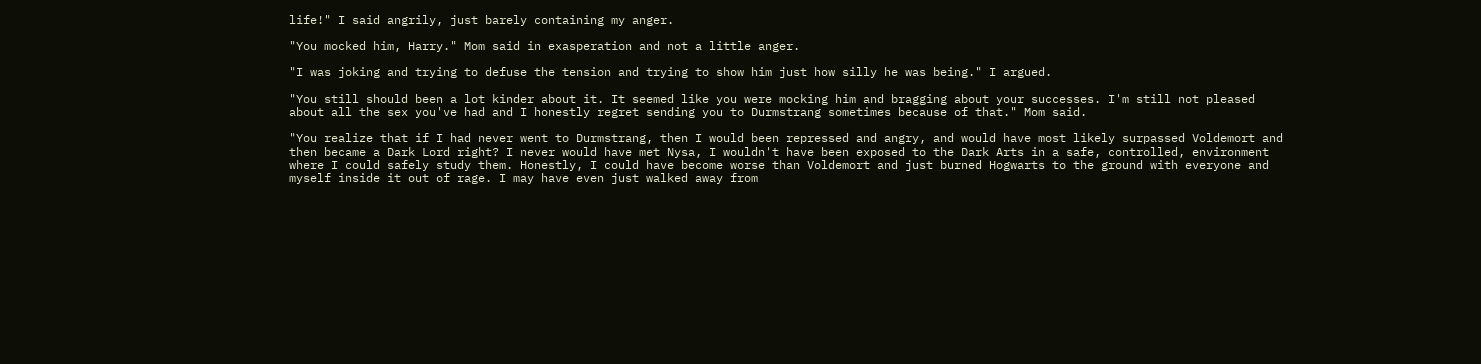life!" I said angrily, just barely containing my anger.

"You mocked him, Harry." Mom said in exasperation and not a little anger.

"I was joking and trying to defuse the tension and trying to show him just how silly he was being." I argued.

"You still should been a lot kinder about it. It seemed like you were mocking him and bragging about your successes. I'm still not pleased about all the sex you've had and I honestly regret sending you to Durmstrang sometimes because of that." Mom said.

"You realize that if I had never went to Durmstrang, then I would been repressed and angry, and would have most likely surpassed Voldemort and then became a Dark Lord right? I never would have met Nysa, I wouldn't have been exposed to the Dark Arts in a safe, controlled, environment where I could safely study them. Honestly, I could have become worse than Voldemort and just burned Hogwarts to the ground with everyone and myself inside it out of rage. I may have even just walked away from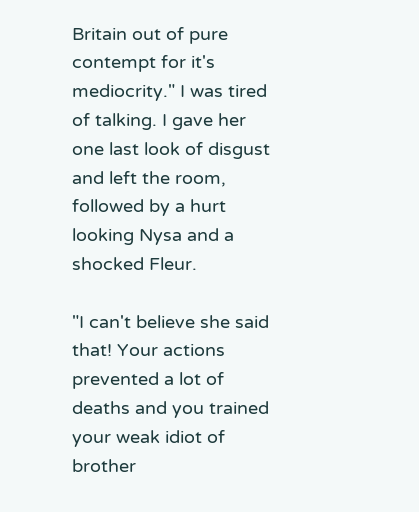Britain out of pure contempt for it's mediocrity." I was tired of talking. I gave her one last look of disgust and left the room, followed by a hurt looking Nysa and a shocked Fleur.

"I can't believe she said that! Your actions prevented a lot of deaths and you trained your weak idiot of brother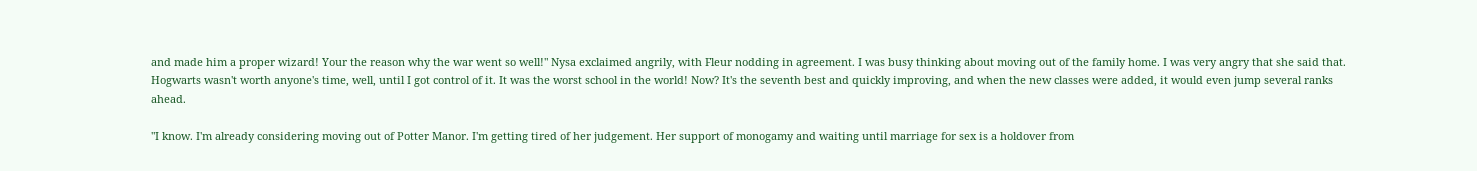and made him a proper wizard! Your the reason why the war went so well!" Nysa exclaimed angrily, with Fleur nodding in agreement. I was busy thinking about moving out of the family home. I was very angry that she said that. Hogwarts wasn't worth anyone's time, well, until I got control of it. It was the worst school in the world! Now? It's the seventh best and quickly improving, and when the new classes were added, it would even jump several ranks ahead.

"I know. I'm already considering moving out of Potter Manor. I'm getting tired of her judgement. Her support of monogamy and waiting until marriage for sex is a holdover from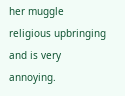her muggle religious upbringing and is very annoying.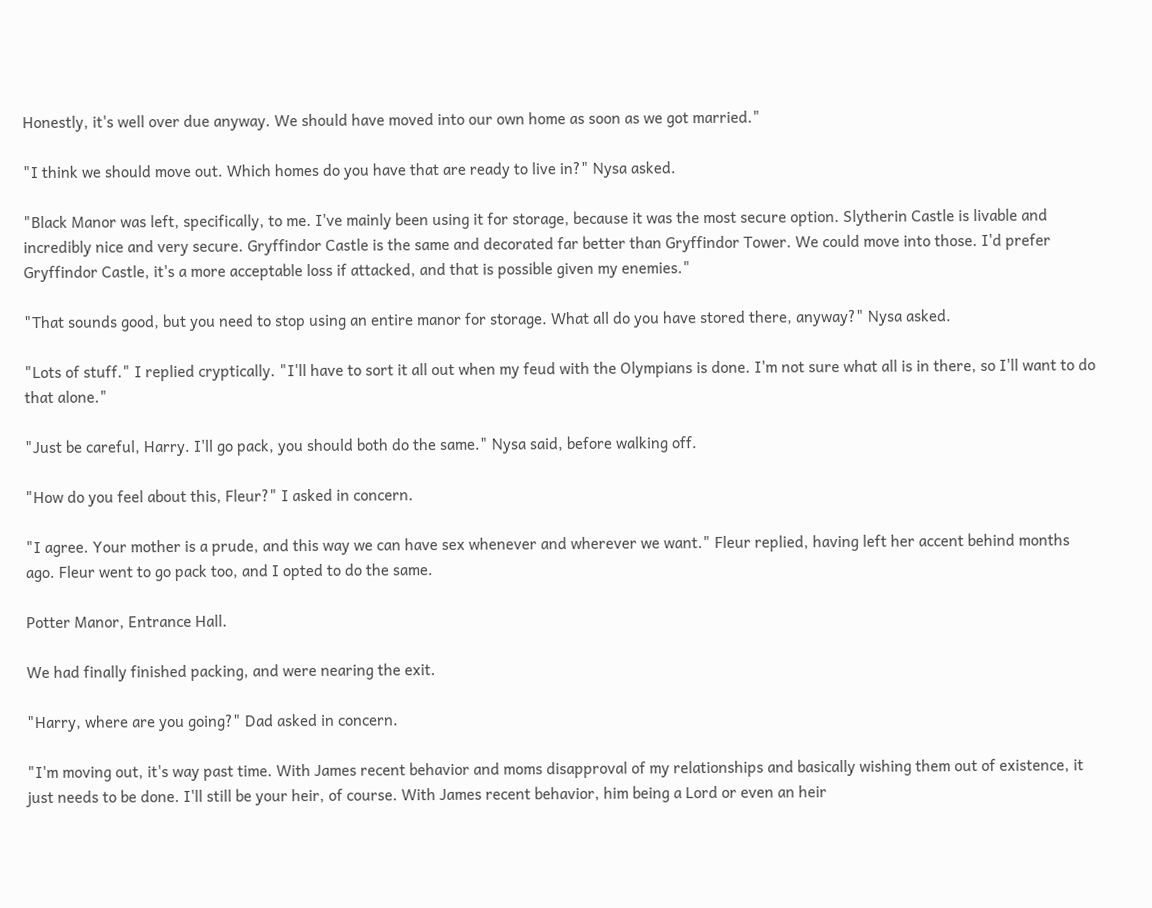Honestly, it's well over due anyway. We should have moved into our own home as soon as we got married."

"I think we should move out. Which homes do you have that are ready to live in?" Nysa asked.

"Black Manor was left, specifically, to me. I've mainly been using it for storage, because it was the most secure option. Slytherin Castle is livable and incredibly nice and very secure. Gryffindor Castle is the same and decorated far better than Gryffindor Tower. We could move into those. I'd prefer Gryffindor Castle, it's a more acceptable loss if attacked, and that is possible given my enemies."

"That sounds good, but you need to stop using an entire manor for storage. What all do you have stored there, anyway?" Nysa asked.

"Lots of stuff." I replied cryptically. "I'll have to sort it all out when my feud with the Olympians is done. I'm not sure what all is in there, so I'll want to do that alone."

"Just be careful, Harry. I'll go pack, you should both do the same." Nysa said, before walking off.

"How do you feel about this, Fleur?" I asked in concern.

"I agree. Your mother is a prude, and this way we can have sex whenever and wherever we want." Fleur replied, having left her accent behind months ago. Fleur went to go pack too, and I opted to do the same.

Potter Manor, Entrance Hall.

We had finally finished packing, and were nearing the exit.

"Harry, where are you going?" Dad asked in concern.

"I'm moving out, it's way past time. With James recent behavior and moms disapproval of my relationships and basically wishing them out of existence, it just needs to be done. I'll still be your heir, of course. With James recent behavior, him being a Lord or even an heir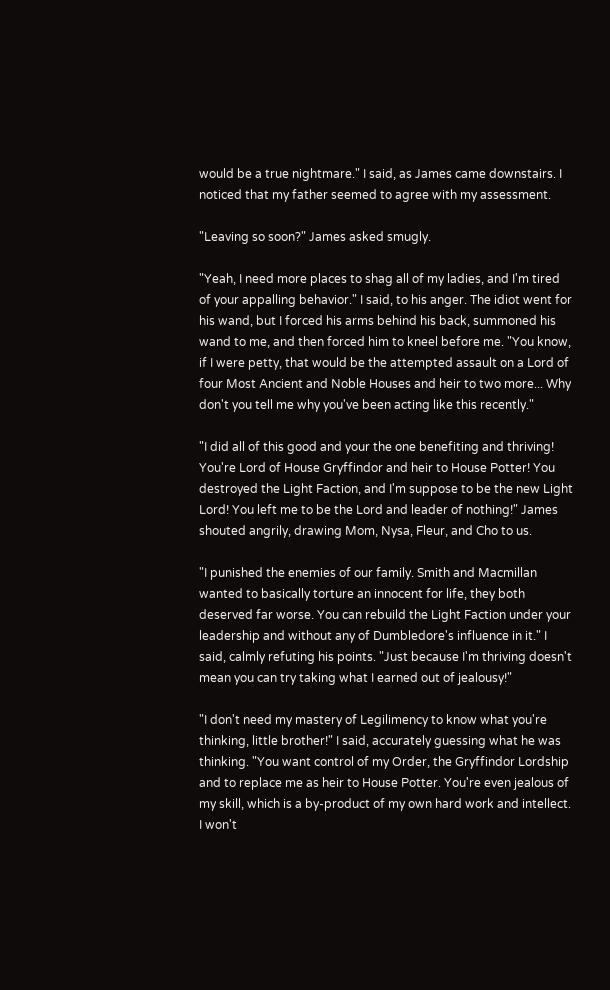would be a true nightmare." I said, as James came downstairs. I noticed that my father seemed to agree with my assessment.

"Leaving so soon?" James asked smugly.

"Yeah, I need more places to shag all of my ladies, and I'm tired of your appalling behavior." I said, to his anger. The idiot went for his wand, but I forced his arms behind his back, summoned his wand to me, and then forced him to kneel before me. "You know, if I were petty, that would be the attempted assault on a Lord of four Most Ancient and Noble Houses and heir to two more... Why don't you tell me why you've been acting like this recently."

"I did all of this good and your the one benefiting and thriving! You're Lord of House Gryffindor and heir to House Potter! You destroyed the Light Faction, and I'm suppose to be the new Light Lord! You left me to be the Lord and leader of nothing!" James shouted angrily, drawing Mom, Nysa, Fleur, and Cho to us.

"I punished the enemies of our family. Smith and Macmillan wanted to basically torture an innocent for life, they both deserved far worse. You can rebuild the Light Faction under your leadership and without any of Dumbledore's influence in it." I said, calmly refuting his points. "Just because I'm thriving doesn't mean you can try taking what I earned out of jealousy!"

"I don't need my mastery of Legilimency to know what you're thinking, little brother!" I said, accurately guessing what he was thinking. "You want control of my Order, the Gryffindor Lordship and to replace me as heir to House Potter. You're even jealous of my skill, which is a by-product of my own hard work and intellect. I won't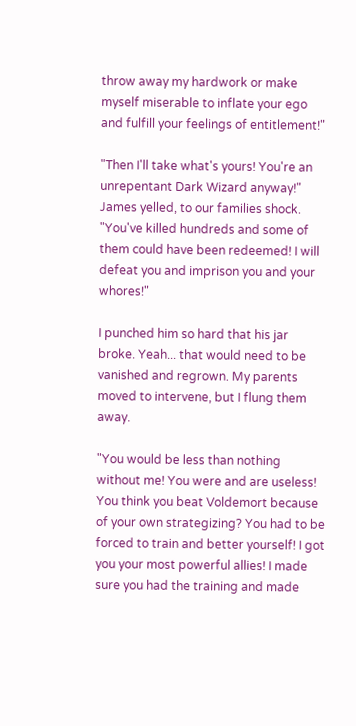throw away my hardwork or make myself miserable to inflate your ego and fulfill your feelings of entitlement!"

"Then I'll take what's yours! You're an unrepentant Dark Wizard anyway!" James yelled, to our families shock. "You've killed hundreds and some of them could have been redeemed! I will defeat you and imprison you and your whores!"

I punched him so hard that his jar broke. Yeah... that would need to be vanished and regrown. My parents moved to intervene, but I flung them away.

"You would be less than nothing without me! You were and are useless! You think you beat Voldemort because of your own strategizing? You had to be forced to train and better yourself! I got you your most powerful allies! I made sure you had the training and made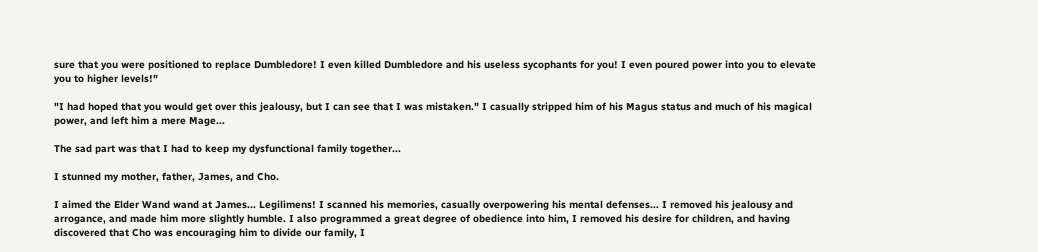sure that you were positioned to replace Dumbledore! I even killed Dumbledore and his useless sycophants for you! I even poured power into you to elevate you to higher levels!"

"I had hoped that you would get over this jealousy, but I can see that I was mistaken." I casually stripped him of his Magus status and much of his magical power, and left him a mere Mage...

The sad part was that I had to keep my dysfunctional family together...

I stunned my mother, father, James, and Cho.

I aimed the Elder Wand wand at James... Legilimens! I scanned his memories, casually overpowering his mental defenses... I removed his jealousy and arrogance, and made him more slightly humble. I also programmed a great degree of obedience into him, I removed his desire for children, and having discovered that Cho was encouraging him to divide our family, I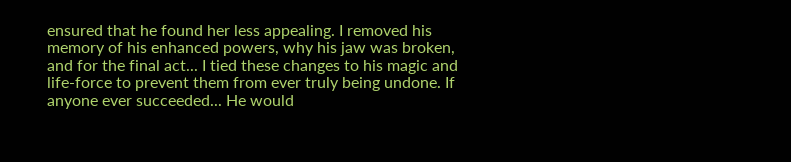ensured that he found her less appealing. I removed his memory of his enhanced powers, why his jaw was broken, and for the final act... I tied these changes to his magic and life-force to prevent them from ever truly being undone. If anyone ever succeeded... He would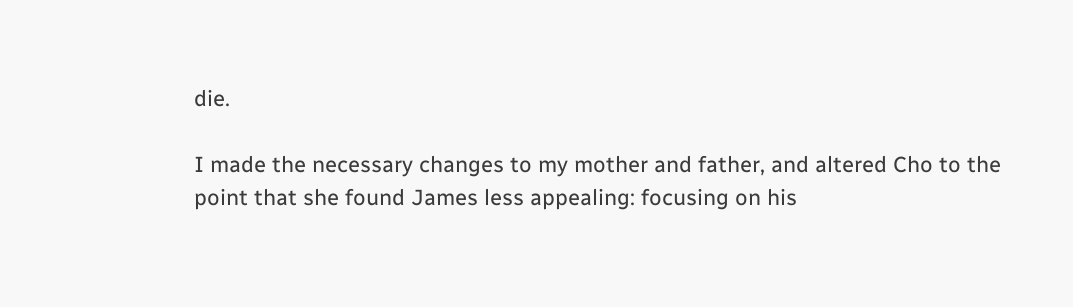die.

I made the necessary changes to my mother and father, and altered Cho to the point that she found James less appealing: focusing on his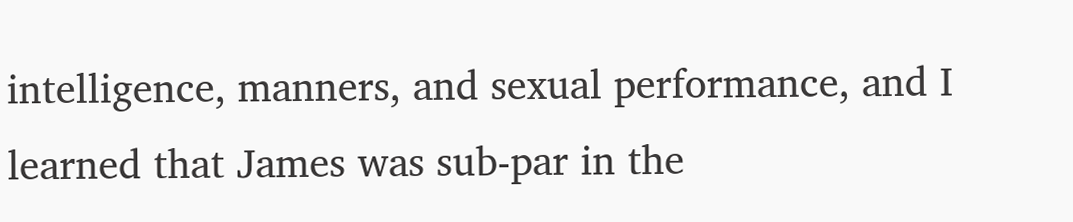intelligence, manners, and sexual performance, and I learned that James was sub-par in the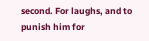second. For laughs, and to punish him for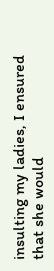insulting my ladies, I ensured that she would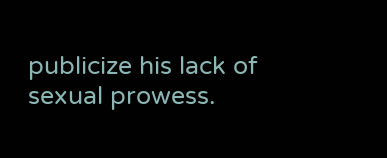publicize his lack of sexual prowess.